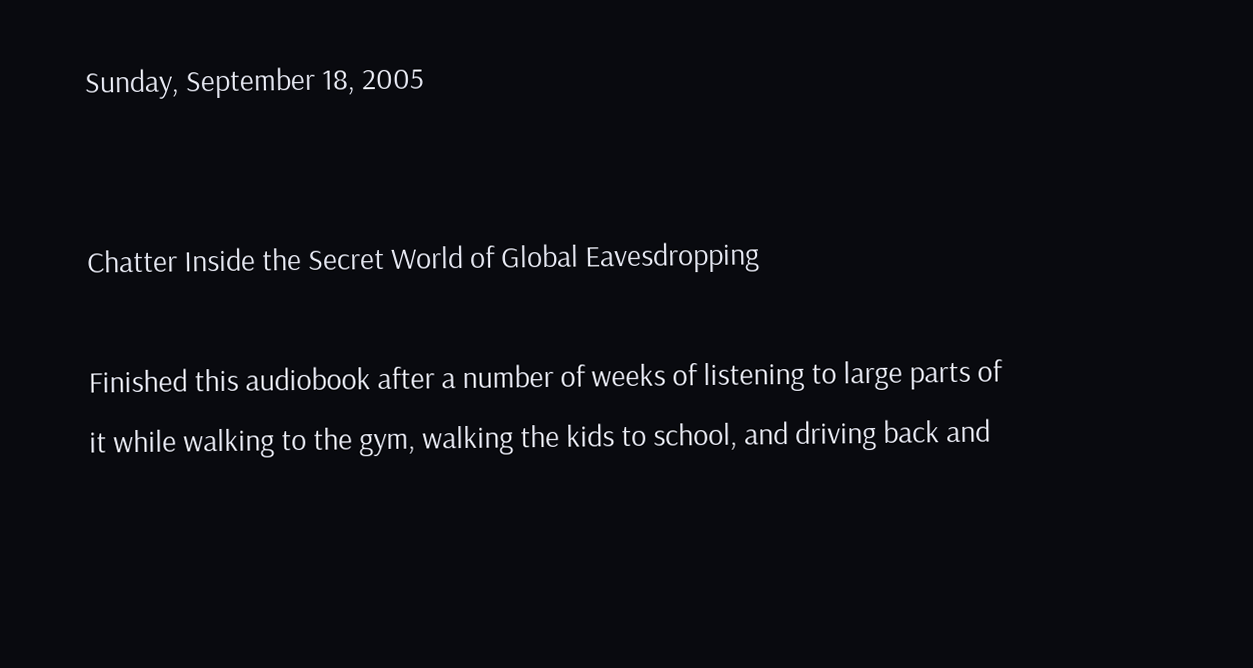Sunday, September 18, 2005


Chatter Inside the Secret World of Global Eavesdropping

Finished this audiobook after a number of weeks of listening to large parts of it while walking to the gym, walking the kids to school, and driving back and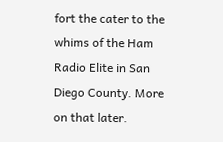fort the cater to the whims of the Ham Radio Elite in San Diego County. More on that later.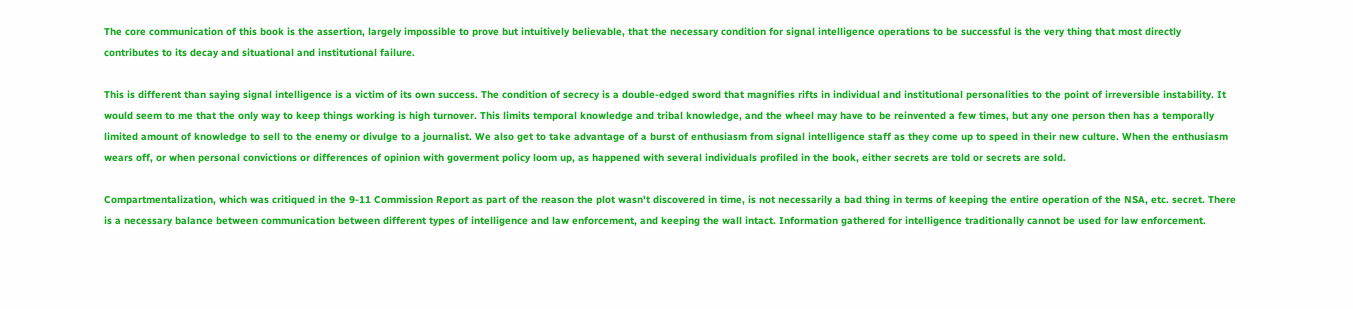The core communication of this book is the assertion, largely impossible to prove but intuitively believable, that the necessary condition for signal intelligence operations to be successful is the very thing that most directly contributes to its decay and situational and institutional failure.

This is different than saying signal intelligence is a victim of its own success. The condition of secrecy is a double-edged sword that magnifies rifts in individual and institutional personalities to the point of irreversible instability. It would seem to me that the only way to keep things working is high turnover. This limits temporal knowledge and tribal knowledge, and the wheel may have to be reinvented a few times, but any one person then has a temporally limited amount of knowledge to sell to the enemy or divulge to a journalist. We also get to take advantage of a burst of enthusiasm from signal intelligence staff as they come up to speed in their new culture. When the enthusiasm wears off, or when personal convictions or differences of opinion with goverment policy loom up, as happened with several individuals profiled in the book, either secrets are told or secrets are sold.

Compartmentalization, which was critiqued in the 9-11 Commission Report as part of the reason the plot wasn't discovered in time, is not necessarily a bad thing in terms of keeping the entire operation of the NSA, etc. secret. There is a necessary balance between communication between different types of intelligence and law enforcement, and keeping the wall intact. Information gathered for intelligence traditionally cannot be used for law enforcement.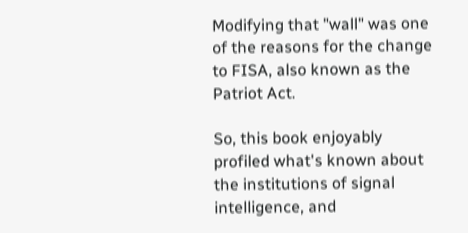Modifying that "wall" was one of the reasons for the change to FISA, also known as the Patriot Act.

So, this book enjoyably profiled what's known about the institutions of signal intelligence, and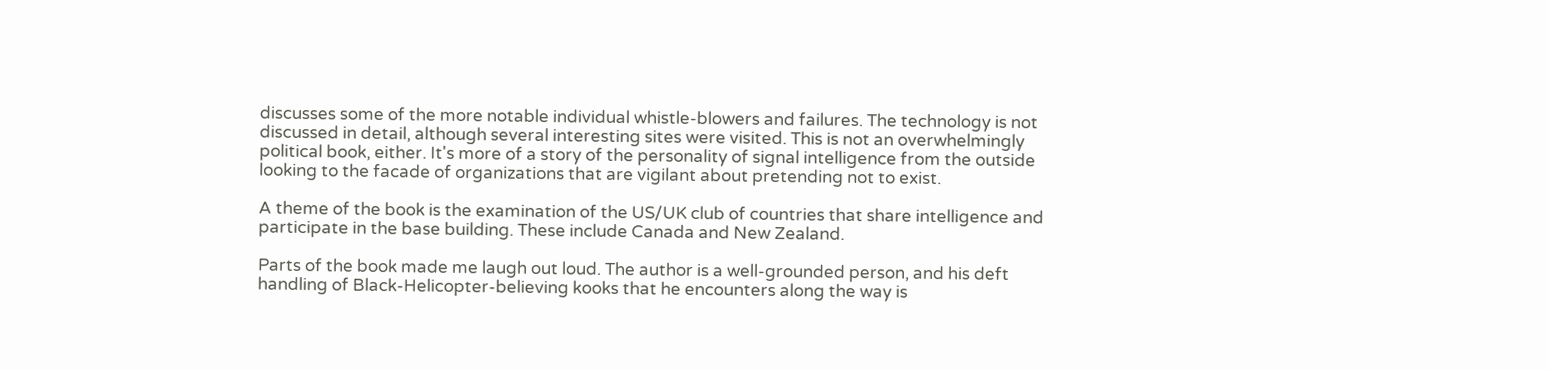discusses some of the more notable individual whistle-blowers and failures. The technology is not discussed in detail, although several interesting sites were visited. This is not an overwhelmingly political book, either. It's more of a story of the personality of signal intelligence from the outside looking to the facade of organizations that are vigilant about pretending not to exist.

A theme of the book is the examination of the US/UK club of countries that share intelligence and participate in the base building. These include Canada and New Zealand.

Parts of the book made me laugh out loud. The author is a well-grounded person, and his deft handling of Black-Helicopter-believing kooks that he encounters along the way is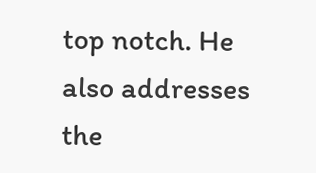top notch. He also addresses the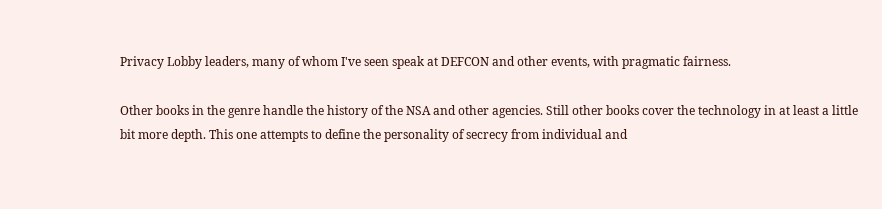Privacy Lobby leaders, many of whom I've seen speak at DEFCON and other events, with pragmatic fairness.

Other books in the genre handle the history of the NSA and other agencies. Still other books cover the technology in at least a little bit more depth. This one attempts to define the personality of secrecy from individual and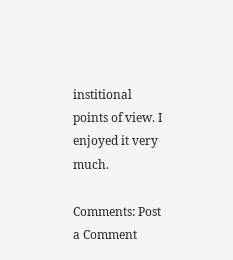institional points of view. I enjoyed it very much.

Comments: Post a Comment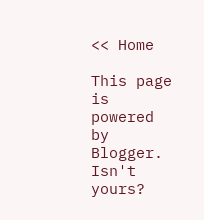<< Home

This page is powered by Blogger. Isn't yours?